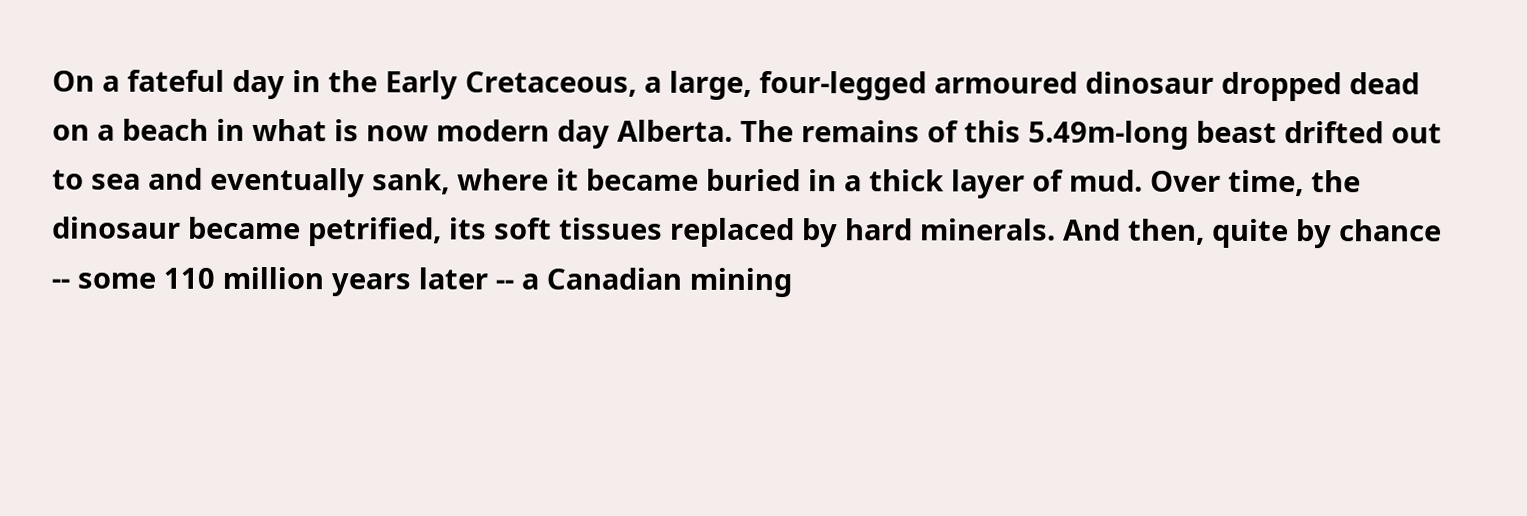On a fateful day in the Early Cretaceous, a large, four-legged armoured dinosaur dropped dead on a beach in what is now modern day Alberta. The remains of this 5.49m-long beast drifted out to sea and eventually sank, where it became buried in a thick layer of mud. Over time, the dinosaur became petrified, its soft tissues replaced by hard minerals. And then, quite by chance -- some 110 million years later -- a Canadian mining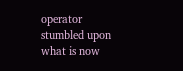operator stumbled upon what is now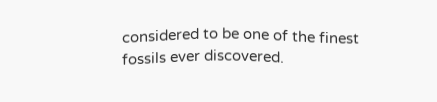considered to be one of the finest fossils ever discovered.